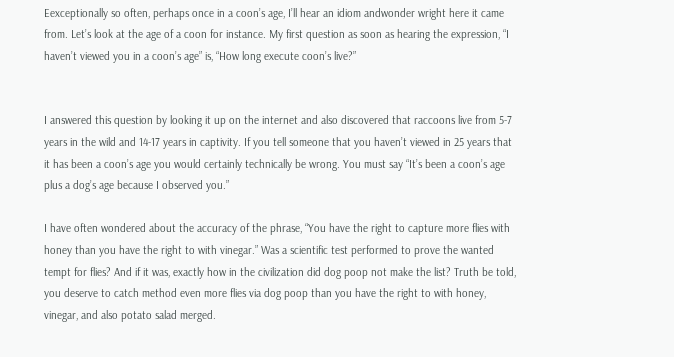Eexceptionally so often, perhaps once in a coon’s age, I’ll hear an idiom andwonder wright here it came from. Let’s look at the age of a coon for instance. My first question as soon as hearing the expression, “I haven’t viewed you in a coon’s age” is, “How long execute coon’s live?”


I answered this question by looking it up on the internet and also discovered that raccoons live from 5-7 years in the wild and 14-17 years in captivity. If you tell someone that you haven’t viewed in 25 years that it has been a coon’s age you would certainly technically be wrong. You must say “It’s been a coon’s age plus a dog’s age because I observed you.”

I have often wondered about the accuracy of the phrase, “You have the right to capture more flies with honey than you have the right to with vinegar.” Was a scientific test performed to prove the wanted tempt for flies? And if it was, exactly how in the civilization did dog poop not make the list? Truth be told, you deserve to catch method even more flies via dog poop than you have the right to with honey, vinegar, and also potato salad merged.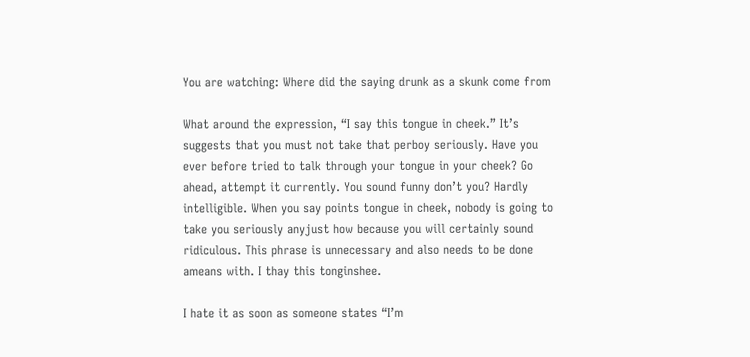You are watching: Where did the saying drunk as a skunk come from

What around the expression, “I say this tongue in cheek.” It’s suggests that you must not take that perboy seriously. Have you ever before tried to talk through your tongue in your cheek? Go ahead, attempt it currently. You sound funny don’t you? Hardly intelligible. When you say points tongue in cheek, nobody is going to take you seriously anyjust how because you will certainly sound ridiculous. This phrase is unnecessary and also needs to be done ameans with. I thay this tonginshee.

I hate it as soon as someone states “I’m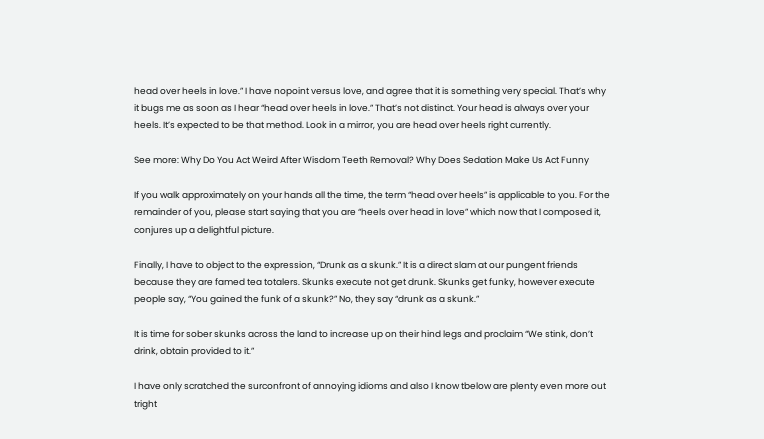head over heels in love.” I have nopoint versus love, and agree that it is something very special. That’s why it bugs me as soon as I hear “head over heels in love.” That’s not distinct. Your head is always over your heels. It’s expected to be that method. Look in a mirror, you are head over heels right currently.

See more: Why Do You Act Weird After Wisdom Teeth Removal? Why Does Sedation Make Us Act Funny

If you walk approximately on your hands all the time, the term “head over heels” is applicable to you. For the remainder of you, please start saying that you are “heels over head in love” which now that I composed it, conjures up a delightful picture.

Finally, I have to object to the expression, “Drunk as a skunk.” It is a direct slam at our pungent friends because they are famed tea totalers. Skunks execute not get drunk. Skunks get funky, however execute people say, “You gained the funk of a skunk?” No, they say “drunk as a skunk.”

It is time for sober skunks across the land to increase up on their hind legs and proclaim “We stink, don’t drink, obtain provided to it.”

I have only scratched the surconfront of annoying idioms and also I know tbelow are plenty even more out tright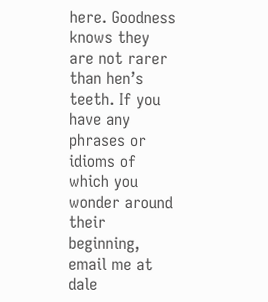here. Goodness knows they are not rarer than hen’s teeth. If you have any phrases or idioms of which you wonder around their beginning, email me at dale